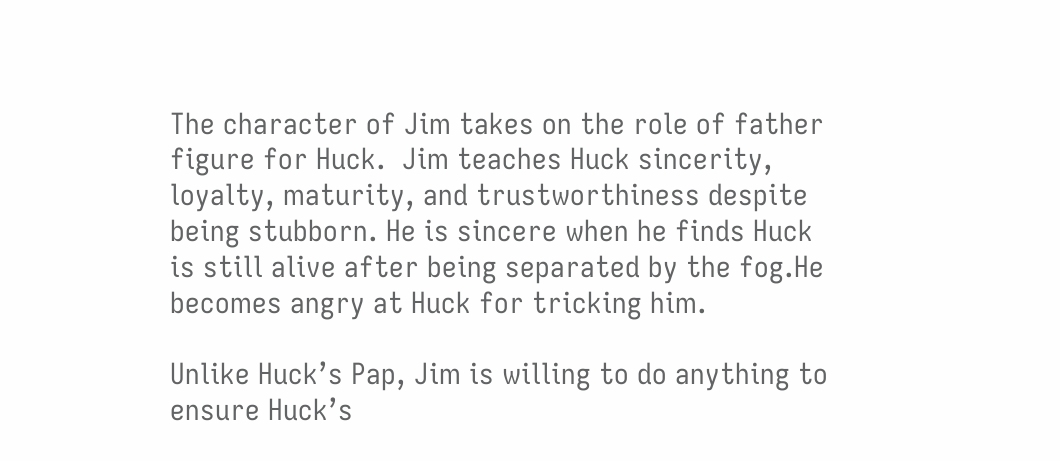The character of Jim takes on the role of father figure for Huck.  Jim teaches Huck sincerity, loyalty, maturity, and trustworthiness despite being stubborn. He is sincere when he finds Huck is still alive after being separated by the fog.He becomes angry at Huck for tricking him.

Unlike Huck’s Pap, Jim is willing to do anything to ensure Huck’s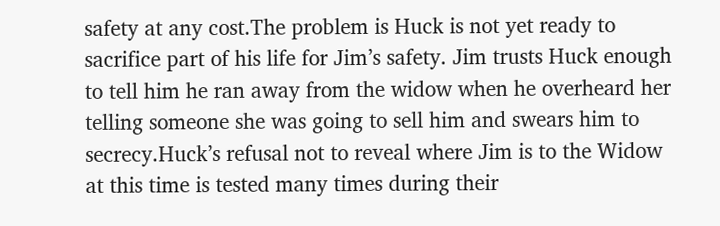safety at any cost.The problem is Huck is not yet ready to sacrifice part of his life for Jim’s safety. Jim trusts Huck enough to tell him he ran away from the widow when he overheard her telling someone she was going to sell him and swears him to secrecy.Huck’s refusal not to reveal where Jim is to the Widow at this time is tested many times during their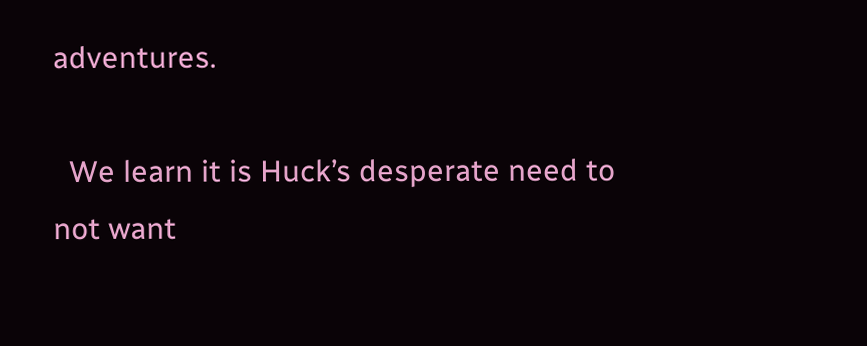adventures.

  We learn it is Huck’s desperate need to not want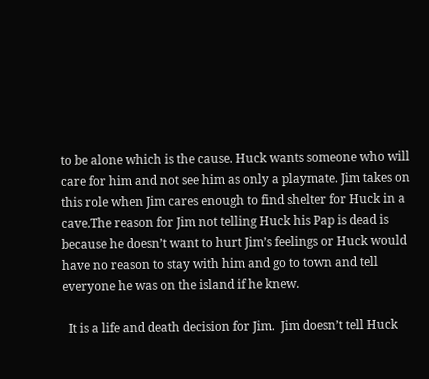to be alone which is the cause. Huck wants someone who will care for him and not see him as only a playmate. Jim takes on this role when Jim cares enough to find shelter for Huck in a cave.The reason for Jim not telling Huck his Pap is dead is because he doesn’t want to hurt Jim’s feelings or Huck would have no reason to stay with him and go to town and tell everyone he was on the island if he knew.

  It is a life and death decision for Jim.  Jim doesn’t tell Huck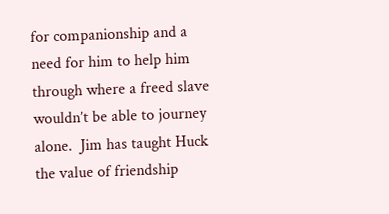for companionship and a need for him to help him through where a freed slave wouldn’t be able to journey alone.  Jim has taught Huck the value of friendship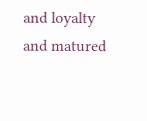and loyalty and matured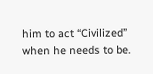him to act “Civilized” when he needs to be.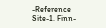-Reference Site-1. Finn-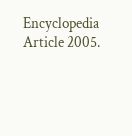Encyclopedia Article 2005.